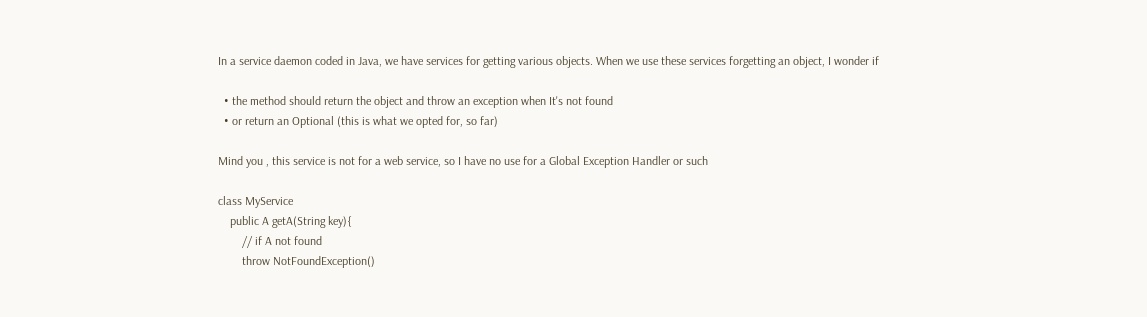In a service daemon coded in Java, we have services for getting various objects. When we use these services forgetting an object, I wonder if

  • the method should return the object and throw an exception when It's not found
  • or return an Optional (this is what we opted for, so far)

Mind you , this service is not for a web service, so I have no use for a Global Exception Handler or such

class MyService
    public A getA(String key){
        // if A not found
        throw NotFoundException()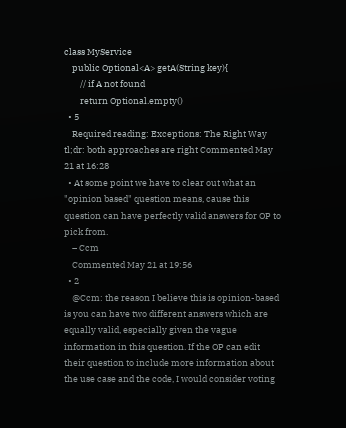class MyService
    public Optional<A> getA(String key){
        // if A not found
        return Optional.empty()
  • 5
    Required reading: Exceptions: The Right Way tl;dr: both approaches are right Commented May 21 at 16:28
  • At some point we have to clear out what an "opinion based" question means, cause this question can have perfectly valid answers for OP to pick from.
    – Ccm
    Commented May 21 at 19:56
  • 2
    @Ccm: the reason I believe this is opinion-based is you can have two different answers which are equally valid, especially given the vague information in this question. If the OP can edit their question to include more information about the use case and the code, I would consider voting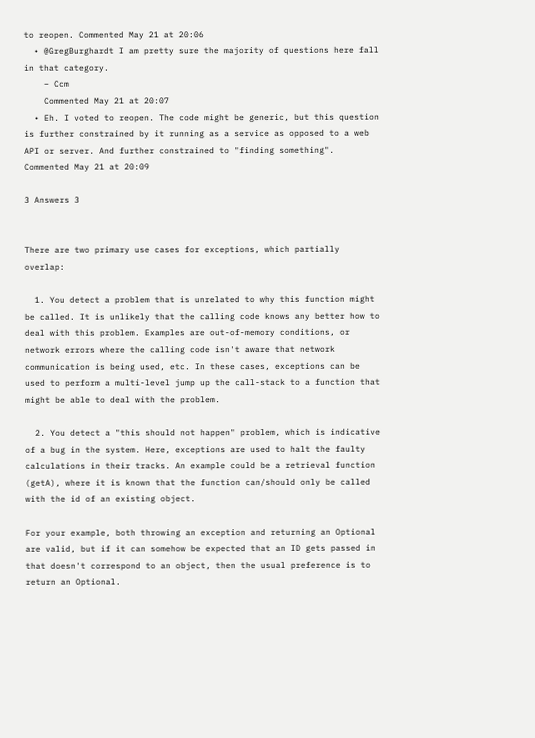to reopen. Commented May 21 at 20:06
  • @GregBurghardt I am pretty sure the majority of questions here fall in that category.
    – Ccm
    Commented May 21 at 20:07
  • Eh. I voted to reopen. The code might be generic, but this question is further constrained by it running as a service as opposed to a web API or server. And further constrained to "finding something". Commented May 21 at 20:09

3 Answers 3


There are two primary use cases for exceptions, which partially overlap:

  1. You detect a problem that is unrelated to why this function might be called. It is unlikely that the calling code knows any better how to deal with this problem. Examples are out-of-memory conditions, or network errors where the calling code isn't aware that network communication is being used, etc. In these cases, exceptions can be used to perform a multi-level jump up the call-stack to a function that might be able to deal with the problem.

  2. You detect a "this should not happen" problem, which is indicative of a bug in the system. Here, exceptions are used to halt the faulty calculations in their tracks. An example could be a retrieval function (getA), where it is known that the function can/should only be called with the id of an existing object.

For your example, both throwing an exception and returning an Optional are valid, but if it can somehow be expected that an ID gets passed in that doesn't correspond to an object, then the usual preference is to return an Optional.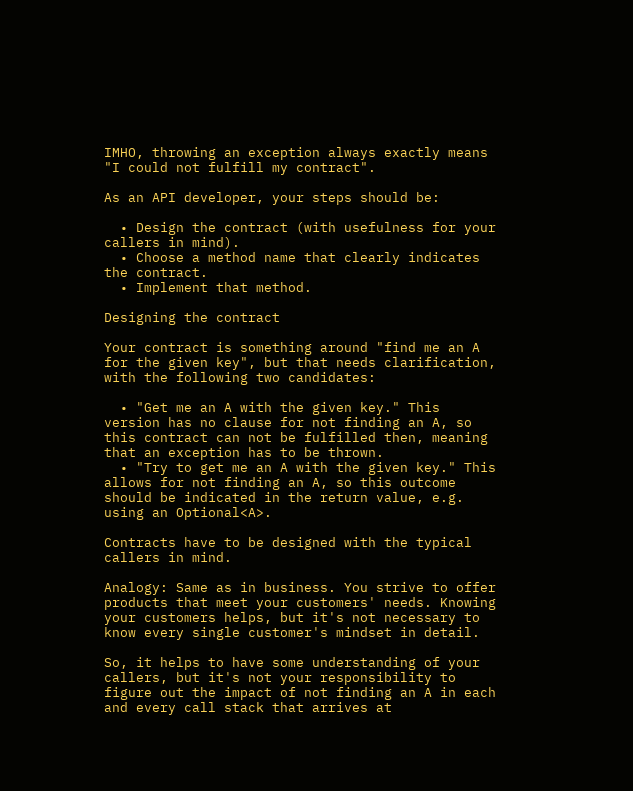IMHO, throwing an exception always exactly means "I could not fulfill my contract".

As an API developer, your steps should be:

  • Design the contract (with usefulness for your callers in mind).
  • Choose a method name that clearly indicates the contract.
  • Implement that method.

Designing the contract

Your contract is something around "find me an A for the given key", but that needs clarification, with the following two candidates:

  • "Get me an A with the given key." This version has no clause for not finding an A, so this contract can not be fulfilled then, meaning that an exception has to be thrown.
  • "Try to get me an A with the given key." This allows for not finding an A, so this outcome should be indicated in the return value, e.g. using an Optional<A>.

Contracts have to be designed with the typical callers in mind.

Analogy: Same as in business. You strive to offer products that meet your customers' needs. Knowing your customers helps, but it's not necessary to know every single customer's mindset in detail.

So, it helps to have some understanding of your callers, but it's not your responsibility to figure out the impact of not finding an A in each and every call stack that arrives at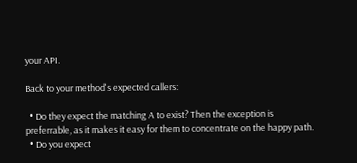your API.

Back to your method's expected callers:

  • Do they expect the matching A to exist? Then the exception is preferrable, as it makes it easy for them to concentrate on the happy path.
  • Do you expect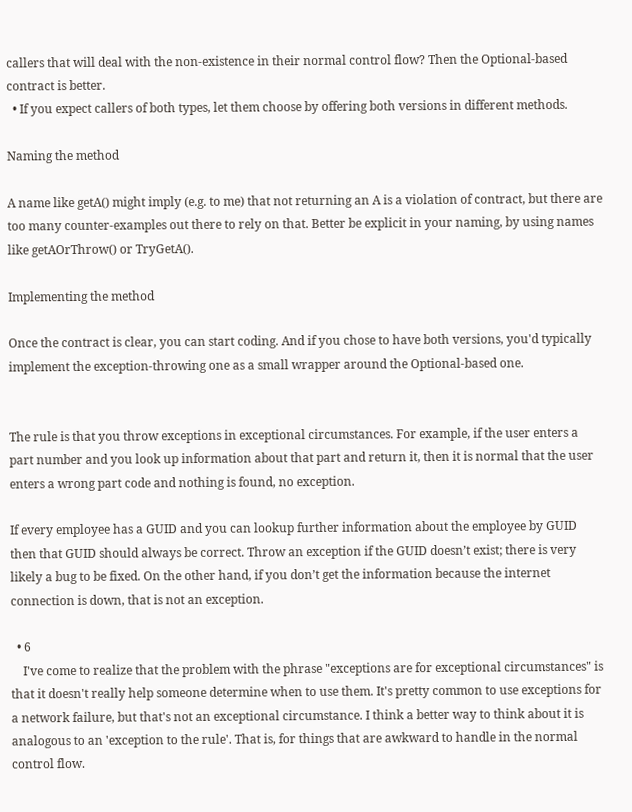callers that will deal with the non-existence in their normal control flow? Then the Optional-based contract is better.
  • If you expect callers of both types, let them choose by offering both versions in different methods.

Naming the method

A name like getA() might imply (e.g. to me) that not returning an A is a violation of contract, but there are too many counter-examples out there to rely on that. Better be explicit in your naming, by using names like getAOrThrow() or TryGetA().

Implementing the method

Once the contract is clear, you can start coding. And if you chose to have both versions, you'd typically implement the exception-throwing one as a small wrapper around the Optional-based one.


The rule is that you throw exceptions in exceptional circumstances. For example, if the user enters a part number and you look up information about that part and return it, then it is normal that the user enters a wrong part code and nothing is found, no exception.

If every employee has a GUID and you can lookup further information about the employee by GUID then that GUID should always be correct. Throw an exception if the GUID doesn’t exist; there is very likely a bug to be fixed. On the other hand, if you don’t get the information because the internet connection is down, that is not an exception.

  • 6
    I've come to realize that the problem with the phrase "exceptions are for exceptional circumstances" is that it doesn't really help someone determine when to use them. It's pretty common to use exceptions for a network failure, but that's not an exceptional circumstance. I think a better way to think about it is analogous to an 'exception to the rule'. That is, for things that are awkward to handle in the normal control flow.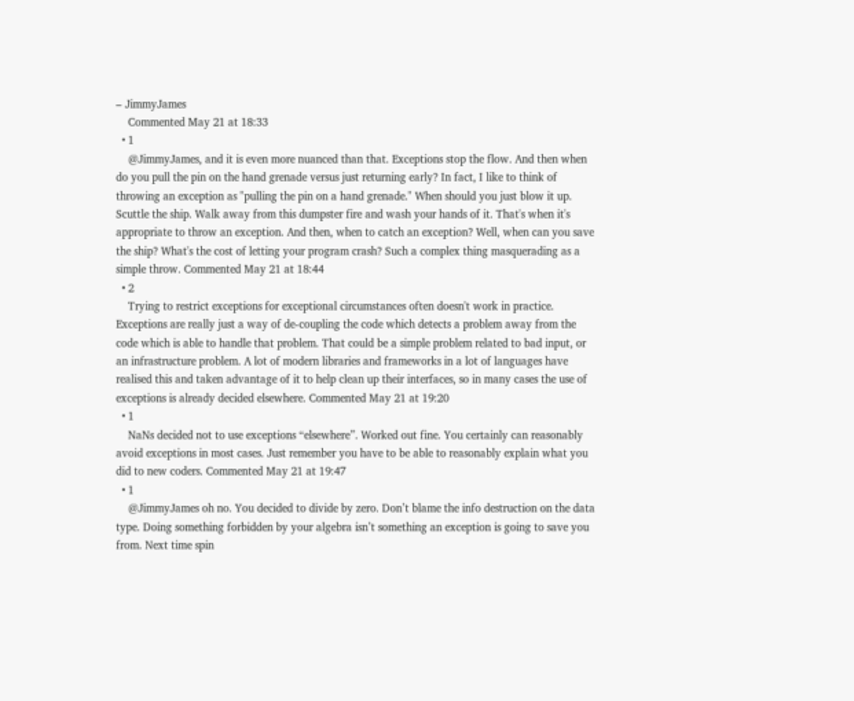– JimmyJames
    Commented May 21 at 18:33
  • 1
    @JimmyJames, and it is even more nuanced than that. Exceptions stop the flow. And then when do you pull the pin on the hand grenade versus just returning early? In fact, I like to think of throwing an exception as "pulling the pin on a hand grenade." When should you just blow it up. Scuttle the ship. Walk away from this dumpster fire and wash your hands of it. That's when it's appropriate to throw an exception. And then, when to catch an exception? Well, when can you save the ship? What's the cost of letting your program crash? Such a complex thing masquerading as a simple throw. Commented May 21 at 18:44
  • 2
    Trying to restrict exceptions for exceptional circumstances often doesn't work in practice. Exceptions are really just a way of de-coupling the code which detects a problem away from the code which is able to handle that problem. That could be a simple problem related to bad input, or an infrastructure problem. A lot of modern libraries and frameworks in a lot of languages have realised this and taken advantage of it to help clean up their interfaces, so in many cases the use of exceptions is already decided elsewhere. Commented May 21 at 19:20
  • 1
    NaNs decided not to use exceptions “elsewhere”. Worked out fine. You certainly can reasonably avoid exceptions in most cases. Just remember you have to be able to reasonably explain what you did to new coders. Commented May 21 at 19:47
  • 1
    @JimmyJames oh no. You decided to divide by zero. Don’t blame the info destruction on the data type. Doing something forbidden by your algebra isn’t something an exception is going to save you from. Next time spin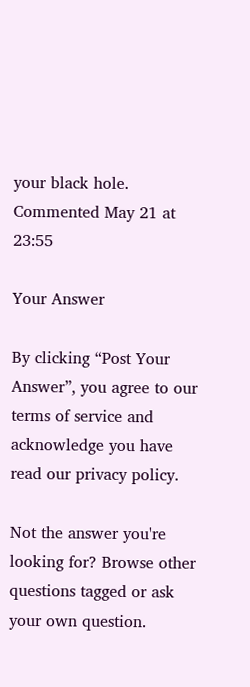your black hole. Commented May 21 at 23:55

Your Answer

By clicking “Post Your Answer”, you agree to our terms of service and acknowledge you have read our privacy policy.

Not the answer you're looking for? Browse other questions tagged or ask your own question.